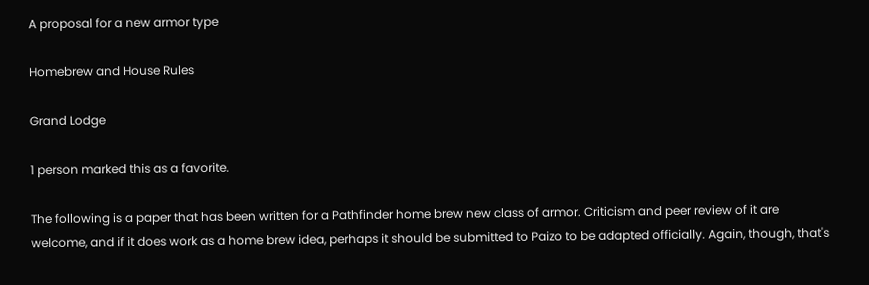A proposal for a new armor type

Homebrew and House Rules

Grand Lodge

1 person marked this as a favorite.

The following is a paper that has been written for a Pathfinder home brew new class of armor. Criticism and peer review of it are welcome, and if it does work as a home brew idea, perhaps it should be submitted to Paizo to be adapted officially. Again, though, that's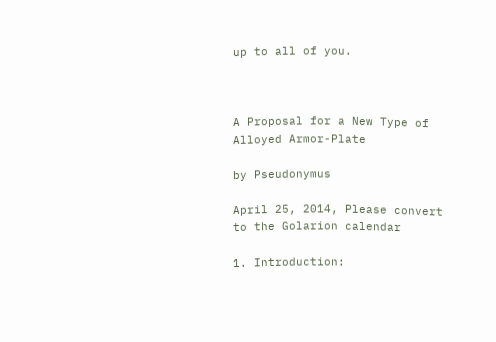up to all of you.



A Proposal for a New Type of Alloyed Armor-Plate

by Pseudonymus

April 25, 2014, Please convert to the Golarion calendar

1. Introduction: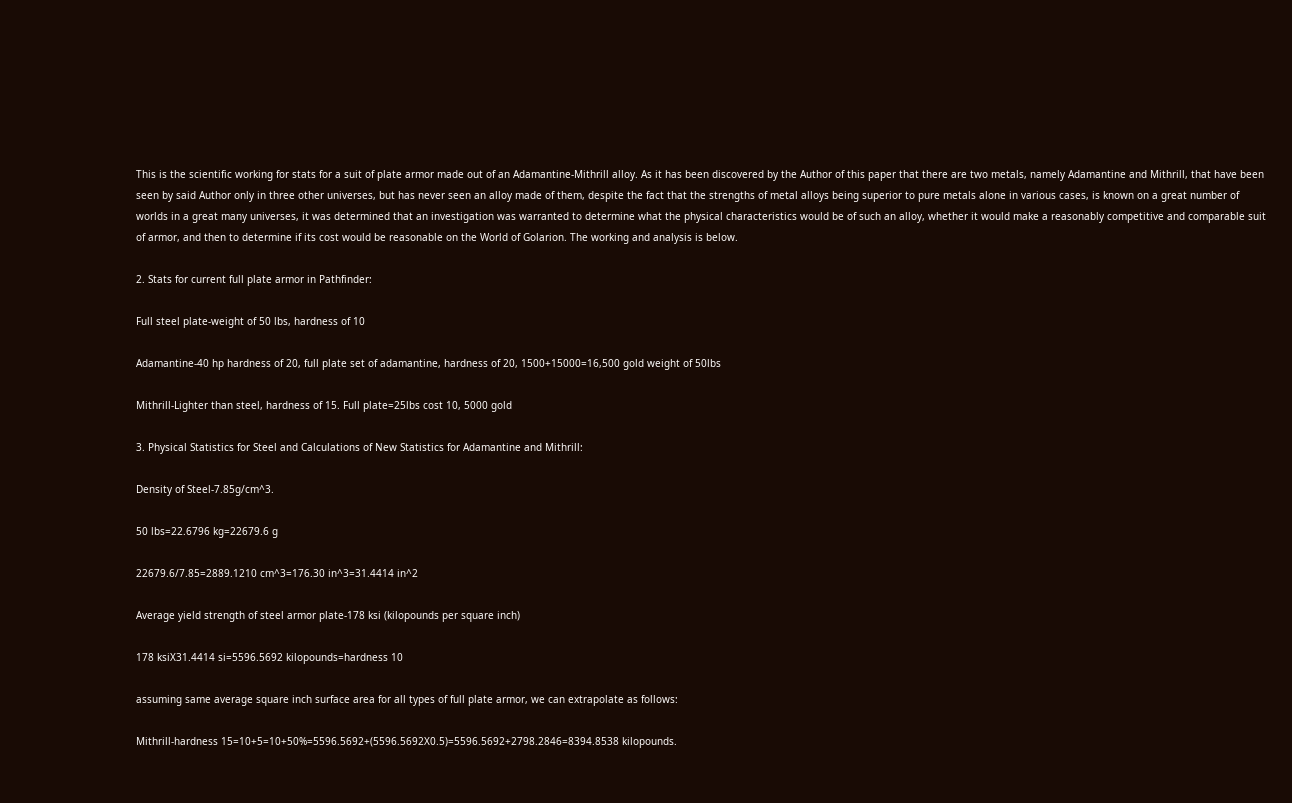This is the scientific working for stats for a suit of plate armor made out of an Adamantine-Mithrill alloy. As it has been discovered by the Author of this paper that there are two metals, namely Adamantine and Mithrill, that have been seen by said Author only in three other universes, but has never seen an alloy made of them, despite the fact that the strengths of metal alloys being superior to pure metals alone in various cases, is known on a great number of worlds in a great many universes, it was determined that an investigation was warranted to determine what the physical characteristics would be of such an alloy, whether it would make a reasonably competitive and comparable suit of armor, and then to determine if its cost would be reasonable on the World of Golarion. The working and analysis is below.

2. Stats for current full plate armor in Pathfinder:

Full steel plate-weight of 50 lbs, hardness of 10

Adamantine-40 hp hardness of 20, full plate set of adamantine, hardness of 20, 1500+15000=16,500 gold weight of 50lbs

Mithrill-Lighter than steel, hardness of 15. Full plate=25lbs cost 10, 5000 gold

3. Physical Statistics for Steel and Calculations of New Statistics for Adamantine and Mithrill:

Density of Steel-7.85g/cm^3.

50 lbs=22.6796 kg=22679.6 g

22679.6/7.85=2889.1210 cm^3=176.30 in^3=31.4414 in^2

Average yield strength of steel armor plate-178 ksi (kilopounds per square inch)

178 ksiX31.4414 si=5596.5692 kilopounds=hardness 10

assuming same average square inch surface area for all types of full plate armor, we can extrapolate as follows:

Mithrill-hardness 15=10+5=10+50%=5596.5692+(5596.5692X0.5)=5596.5692+2798.2846=8394.8538 kilopounds.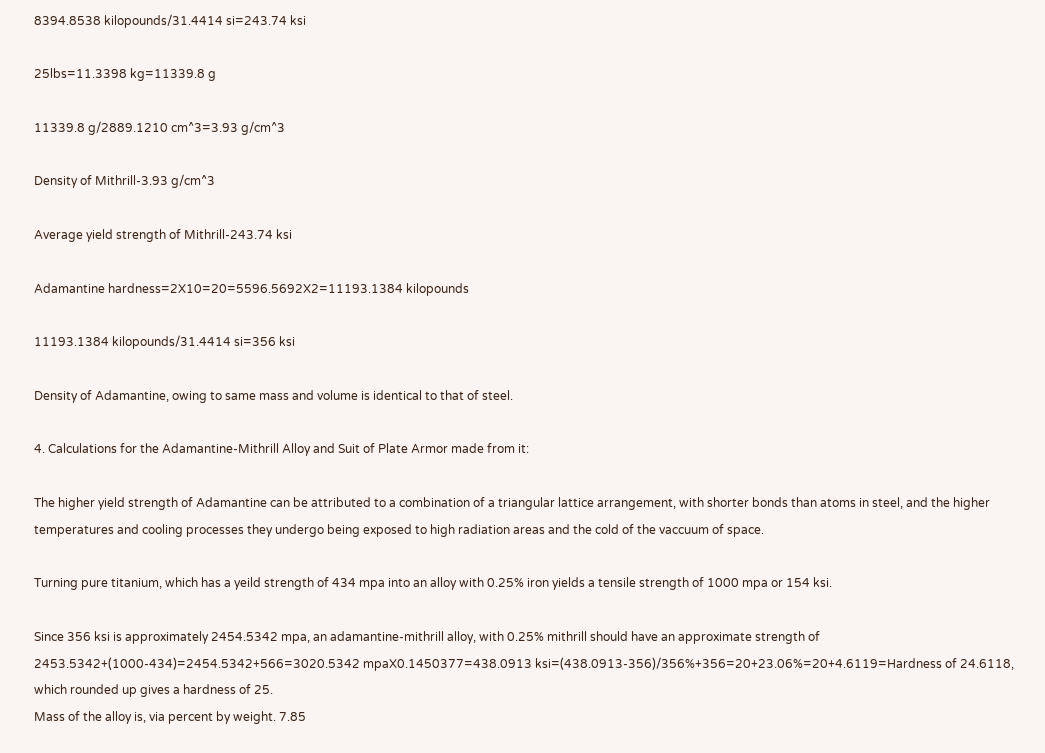8394.8538 kilopounds/31.4414 si=243.74 ksi

25lbs=11.3398 kg=11339.8 g

11339.8 g/2889.1210 cm^3=3.93 g/cm^3

Density of Mithrill-3.93 g/cm^3

Average yield strength of Mithrill-243.74 ksi

Adamantine hardness=2X10=20=5596.5692X2=11193.1384 kilopounds

11193.1384 kilopounds/31.4414 si=356 ksi

Density of Adamantine, owing to same mass and volume is identical to that of steel.

4. Calculations for the Adamantine-Mithrill Alloy and Suit of Plate Armor made from it:

The higher yield strength of Adamantine can be attributed to a combination of a triangular lattice arrangement, with shorter bonds than atoms in steel, and the higher temperatures and cooling processes they undergo being exposed to high radiation areas and the cold of the vaccuum of space.

Turning pure titanium, which has a yeild strength of 434 mpa into an alloy with 0.25% iron yields a tensile strength of 1000 mpa or 154 ksi.

Since 356 ksi is approximately 2454.5342 mpa, an adamantine-mithrill alloy, with 0.25% mithrill should have an approximate strength of 2453.5342+(1000-434)=2454.5342+566=3020.5342 mpaX0.1450377=438.0913 ksi=(438.0913-356)/356%+356=20+23.06%=20+4.6119=Hardness of 24.6118, which rounded up gives a hardness of 25.
Mass of the alloy is, via percent by weight. 7.85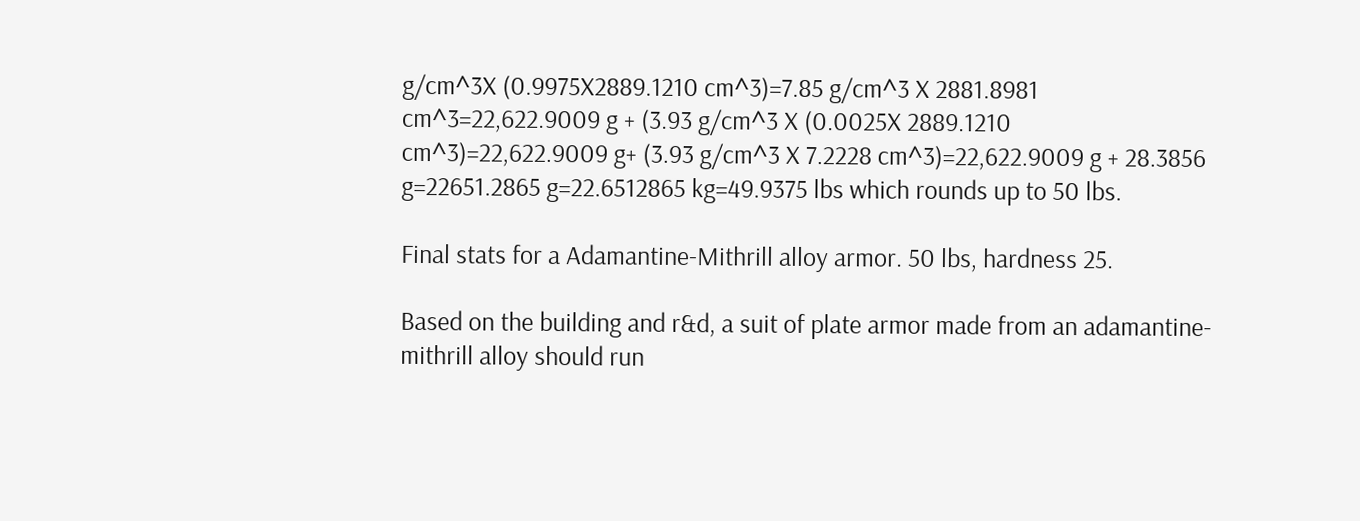g/cm^3X (0.9975X2889.1210 cm^3)=7.85 g/cm^3 X 2881.8981 cm^3=22,622.9009 g + (3.93 g/cm^3 X (0.0025X 2889.1210 cm^3)=22,622.9009 g+ (3.93 g/cm^3 X 7.2228 cm^3)=22,622.9009 g + 28.3856 g=22651.2865 g=22.6512865 kg=49.9375 lbs which rounds up to 50 lbs.

Final stats for a Adamantine-Mithrill alloy armor. 50 lbs, hardness 25.

Based on the building and r&d, a suit of plate armor made from an adamantine-mithrill alloy should run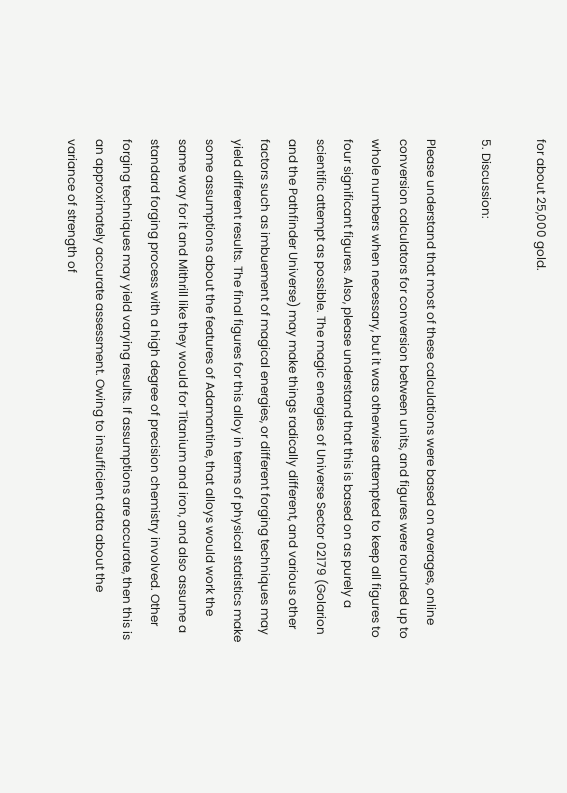for about 25,000 gold.

5. Discussion:

Please understand that most of these calculations were based on averages, online conversion calculators for conversion between units, and figures were rounded up to whole numbers when necessary, but it was otherwise attempted to keep all figures to four significant figures. Also, please understand that this is based on as purely a scientific attempt as possible. The magic energies of Universe Sector 02179 (Golarion and the Pathfinder Universe) may make things radically different, and various other factors such as imbuement of magical energies, or different forging techniques may yield different results. The final figures for this alloy in terms of physical statistics make some assumptions about the features of Adamantine, that alloys would work the same way for it and Mithrill like they would for Titanium and iron, and also assume a standard forging process with a high degree of precision chemistry involved. Other forging techniques may yield varying results. If assumptions are accurate, then this is an approximately accurate assessment. Owing to insufficient data about the variance of strength of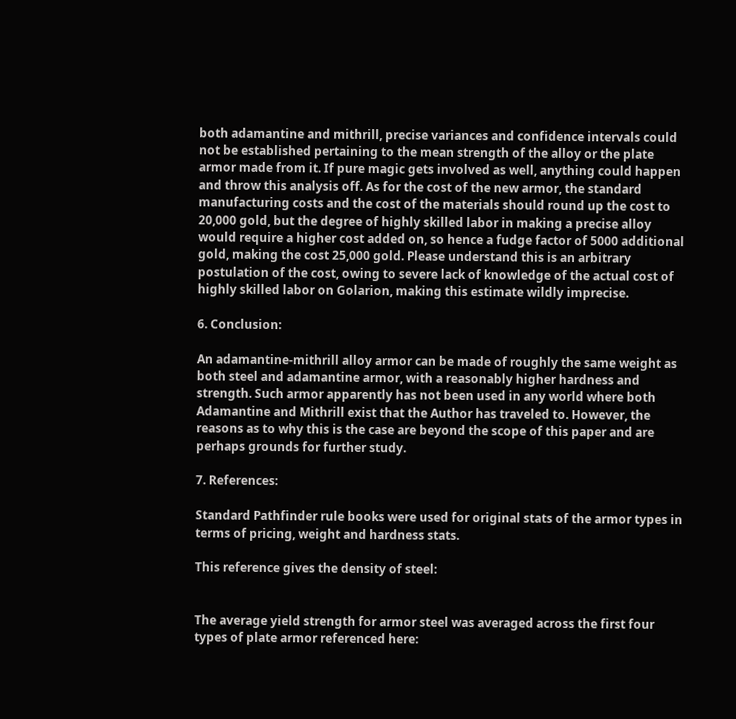both adamantine and mithrill, precise variances and confidence intervals could not be established pertaining to the mean strength of the alloy or the plate armor made from it. If pure magic gets involved as well, anything could happen and throw this analysis off. As for the cost of the new armor, the standard manufacturing costs and the cost of the materials should round up the cost to 20,000 gold, but the degree of highly skilled labor in making a precise alloy would require a higher cost added on, so hence a fudge factor of 5000 additional gold, making the cost 25,000 gold. Please understand this is an arbitrary postulation of the cost, owing to severe lack of knowledge of the actual cost of highly skilled labor on Golarion, making this estimate wildly imprecise.

6. Conclusion:

An adamantine-mithrill alloy armor can be made of roughly the same weight as both steel and adamantine armor, with a reasonably higher hardness and strength. Such armor apparently has not been used in any world where both Adamantine and Mithrill exist that the Author has traveled to. However, the reasons as to why this is the case are beyond the scope of this paper and are perhaps grounds for further study.

7. References:

Standard Pathfinder rule books were used for original stats of the armor types in terms of pricing, weight and hardness stats.

This reference gives the density of steel:


The average yield strength for armor steel was averaged across the first four types of plate armor referenced here: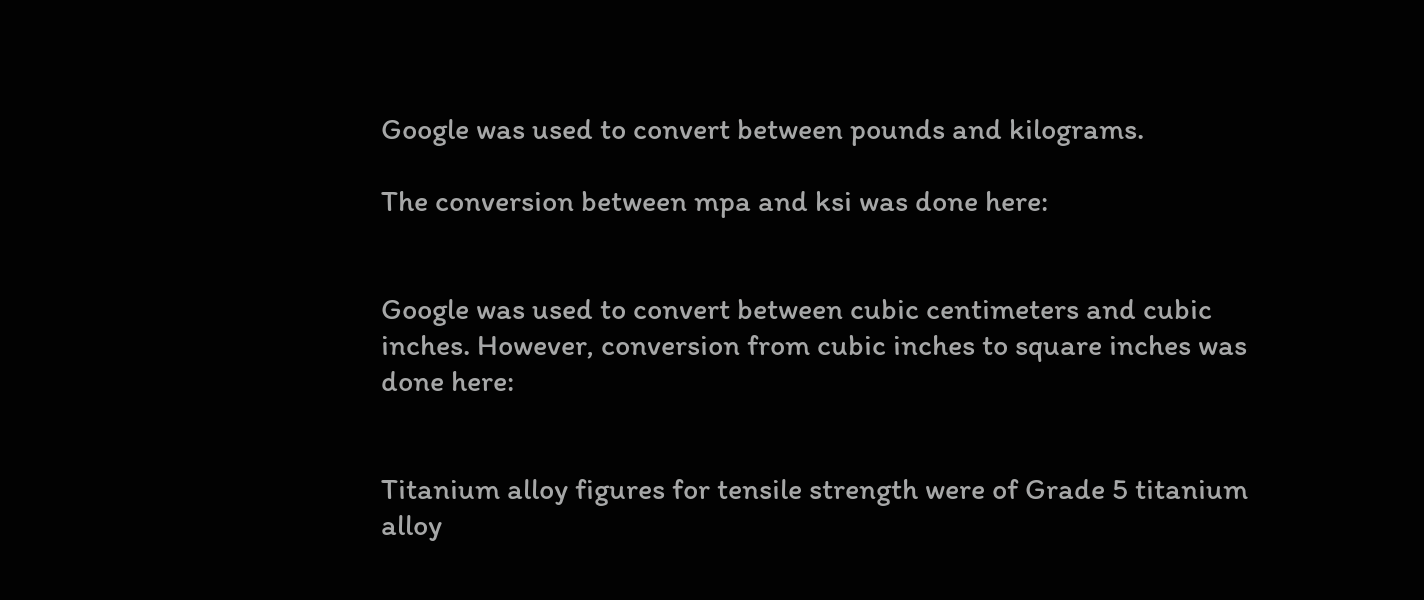Google was used to convert between pounds and kilograms.

The conversion between mpa and ksi was done here:


Google was used to convert between cubic centimeters and cubic inches. However, conversion from cubic inches to square inches was done here:


Titanium alloy figures for tensile strength were of Grade 5 titanium alloy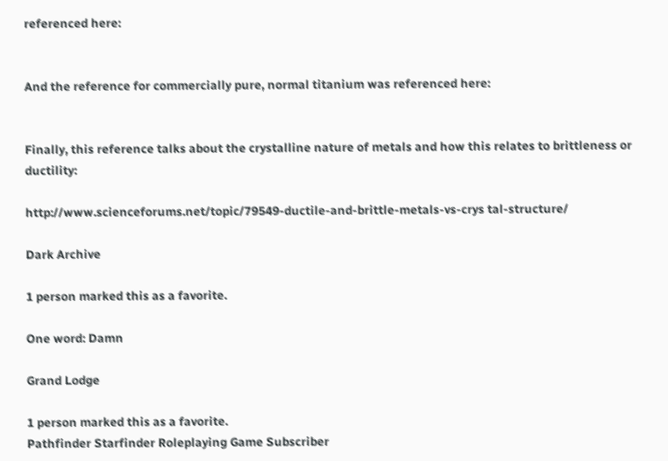referenced here:


And the reference for commercially pure, normal titanium was referenced here:


Finally, this reference talks about the crystalline nature of metals and how this relates to brittleness or ductility:

http://www.scienceforums.net/topic/79549-ductile-and-brittle-metals-vs-crys tal-structure/

Dark Archive

1 person marked this as a favorite.

One word: Damn

Grand Lodge

1 person marked this as a favorite.
Pathfinder Starfinder Roleplaying Game Subscriber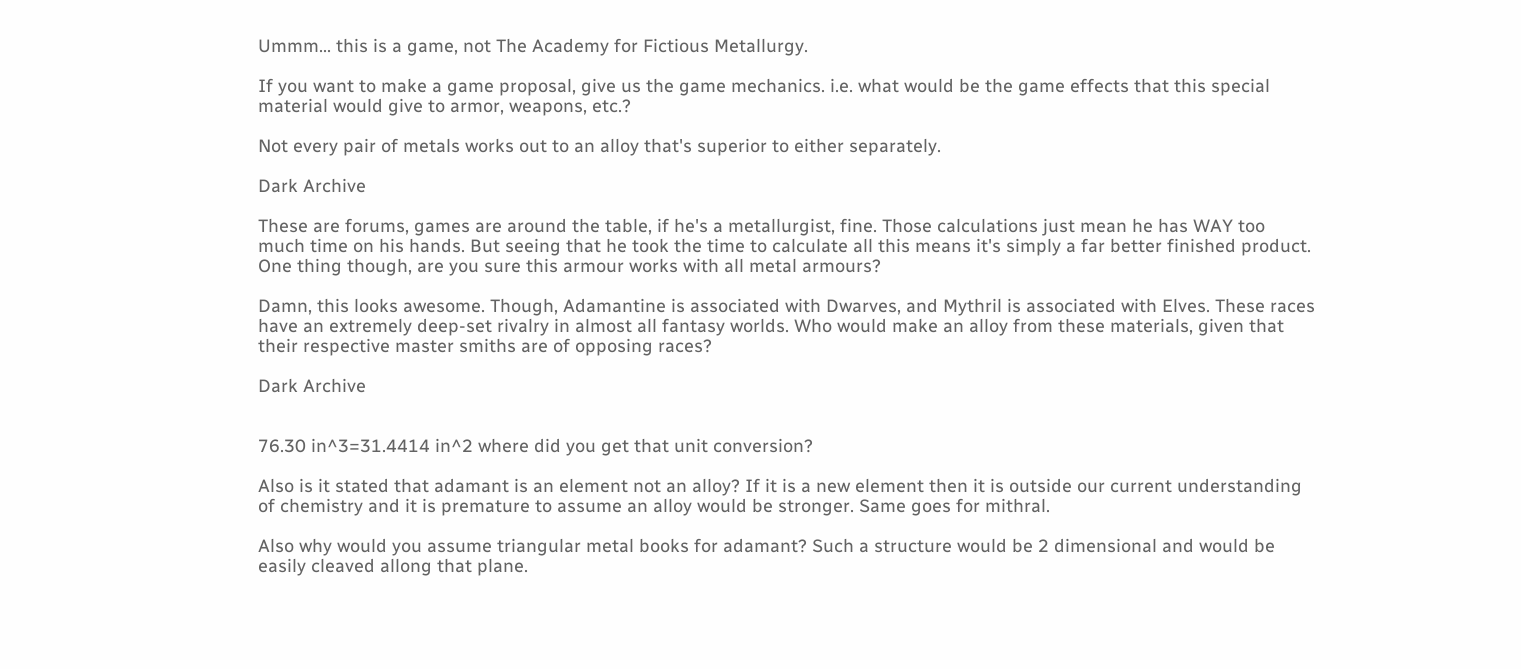Ummm... this is a game, not The Academy for Fictious Metallurgy.

If you want to make a game proposal, give us the game mechanics. i.e. what would be the game effects that this special material would give to armor, weapons, etc.?

Not every pair of metals works out to an alloy that's superior to either separately.

Dark Archive

These are forums, games are around the table, if he's a metallurgist, fine. Those calculations just mean he has WAY too much time on his hands. But seeing that he took the time to calculate all this means it's simply a far better finished product. One thing though, are you sure this armour works with all metal armours?

Damn, this looks awesome. Though, Adamantine is associated with Dwarves, and Mythril is associated with Elves. These races have an extremely deep-set rivalry in almost all fantasy worlds. Who would make an alloy from these materials, given that their respective master smiths are of opposing races?

Dark Archive


76.30 in^3=31.4414 in^2 where did you get that unit conversion?

Also is it stated that adamant is an element not an alloy? If it is a new element then it is outside our current understanding of chemistry and it is premature to assume an alloy would be stronger. Same goes for mithral.

Also why would you assume triangular metal books for adamant? Such a structure would be 2 dimensional and would be easily cleaved allong that plane.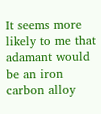It seems more likely to me that adamant would be an iron carbon alloy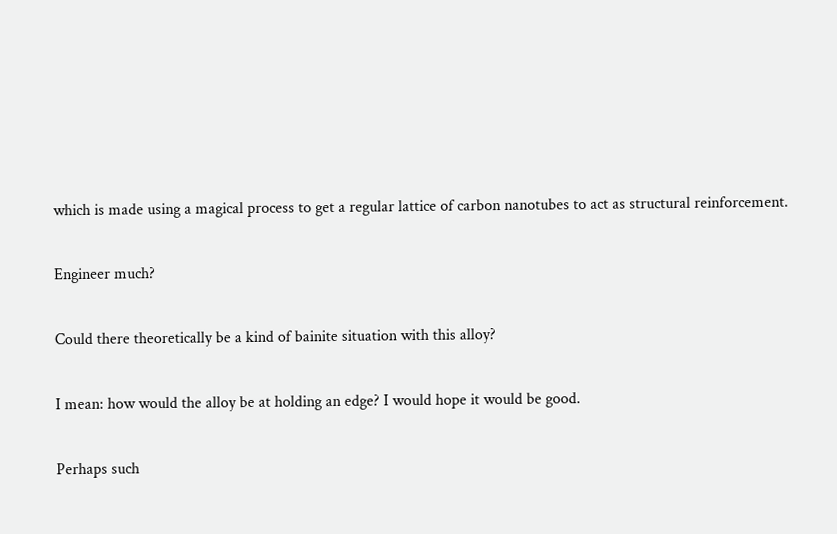which is made using a magical process to get a regular lattice of carbon nanotubes to act as structural reinforcement.

Engineer much?

Could there theoretically be a kind of bainite situation with this alloy?

I mean: how would the alloy be at holding an edge? I would hope it would be good.

Perhaps such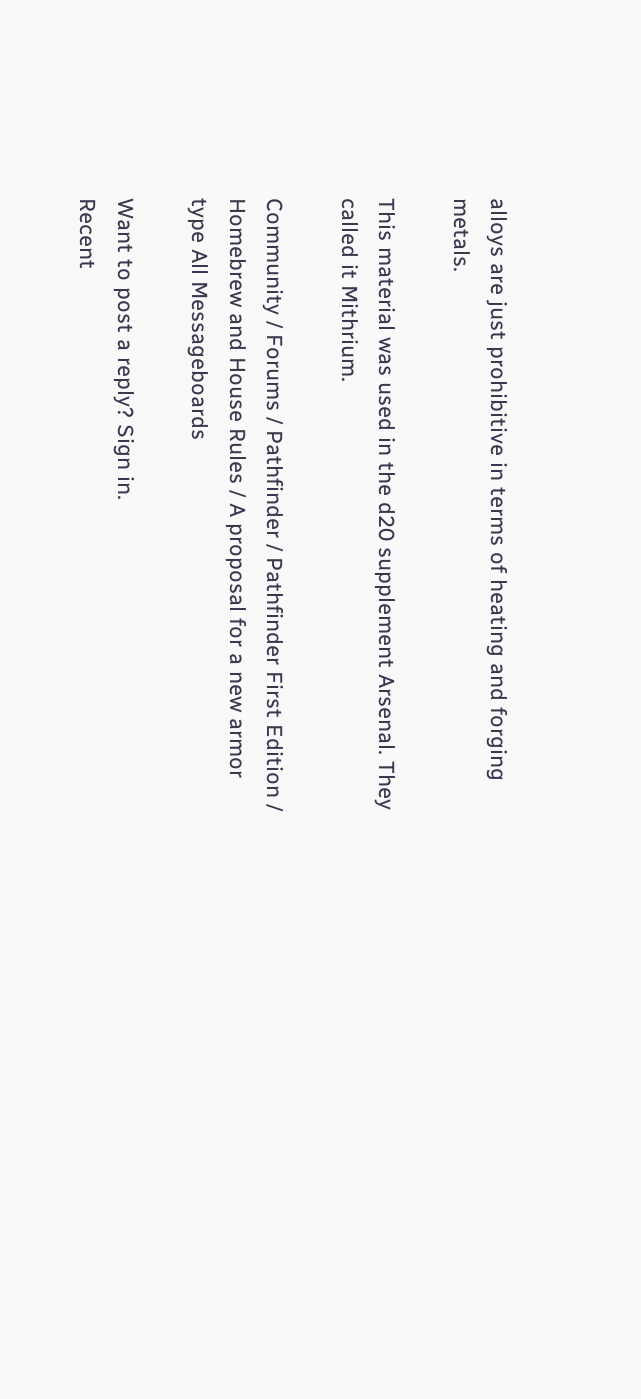alloys are just prohibitive in terms of heating and forging metals.

This material was used in the d20 supplement Arsenal. They called it Mithrium.

Community / Forums / Pathfinder / Pathfinder First Edition / Homebrew and House Rules / A proposal for a new armor type All Messageboards

Want to post a reply? Sign in.
Recent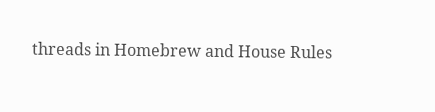threads in Homebrew and House Rules